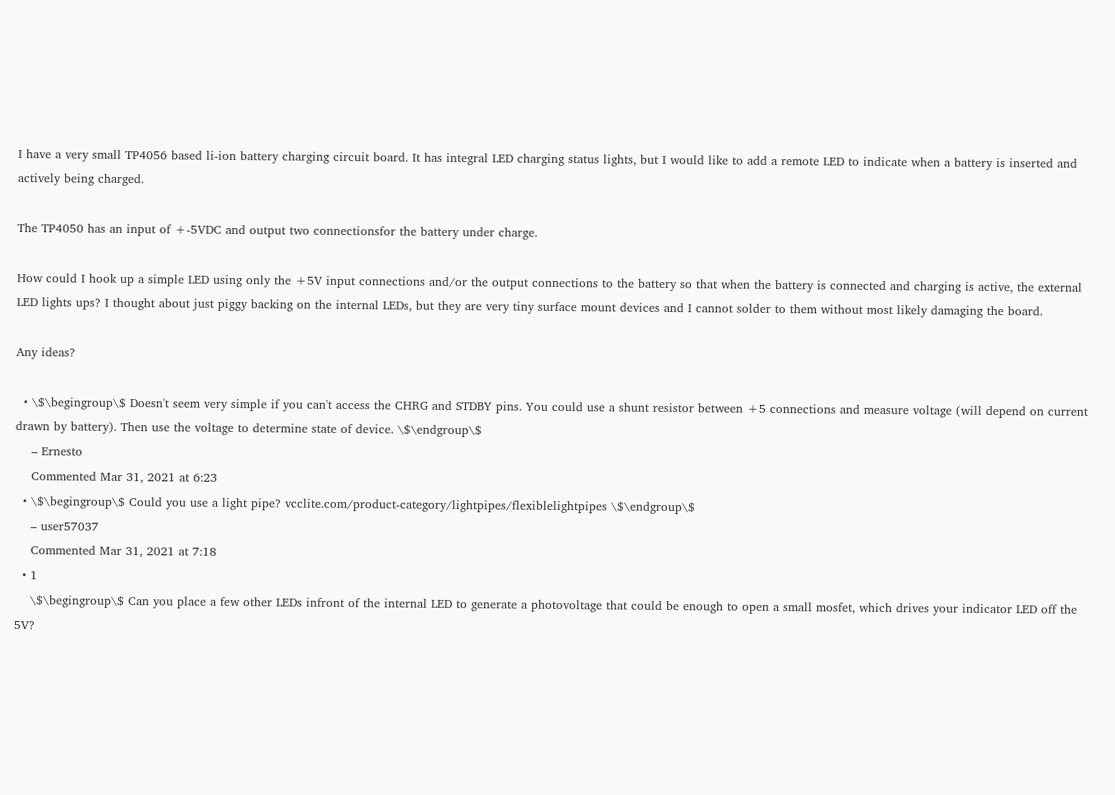I have a very small TP4056 based li-ion battery charging circuit board. It has integral LED charging status lights, but I would like to add a remote LED to indicate when a battery is inserted and actively being charged.

The TP4050 has an input of +-5VDC and output two connectionsfor the battery under charge.

How could I hook up a simple LED using only the +5V input connections and/or the output connections to the battery so that when the battery is connected and charging is active, the external LED lights ups? I thought about just piggy backing on the internal LEDs, but they are very tiny surface mount devices and I cannot solder to them without most likely damaging the board.

Any ideas?

  • \$\begingroup\$ Doesn't seem very simple if you can't access the CHRG and STDBY pins. You could use a shunt resistor between +5 connections and measure voltage (will depend on current drawn by battery). Then use the voltage to determine state of device. \$\endgroup\$
    – Ernesto
    Commented Mar 31, 2021 at 6:23
  • \$\begingroup\$ Could you use a light pipe? vcclite.com/product-category/lightpipes/flexiblelightpipes \$\endgroup\$
    – user57037
    Commented Mar 31, 2021 at 7:18
  • 1
    \$\begingroup\$ Can you place a few other LEDs infront of the internal LED to generate a photovoltage that could be enough to open a small mosfet, which drives your indicator LED off the 5V?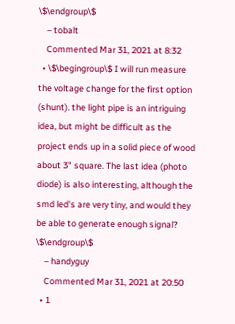\$\endgroup\$
    – tobalt
    Commented Mar 31, 2021 at 8:32
  • \$\begingroup\$ I will run measure the voltage change for the first option (shunt). the light pipe is an intriguing idea, but might be difficult as the project ends up in a solid piece of wood about 3" square. The last idea (photo diode) is also interesting, although the smd led's are very tiny, and would they be able to generate enough signal? \$\endgroup\$
    – handyguy
    Commented Mar 31, 2021 at 20:50
  • 1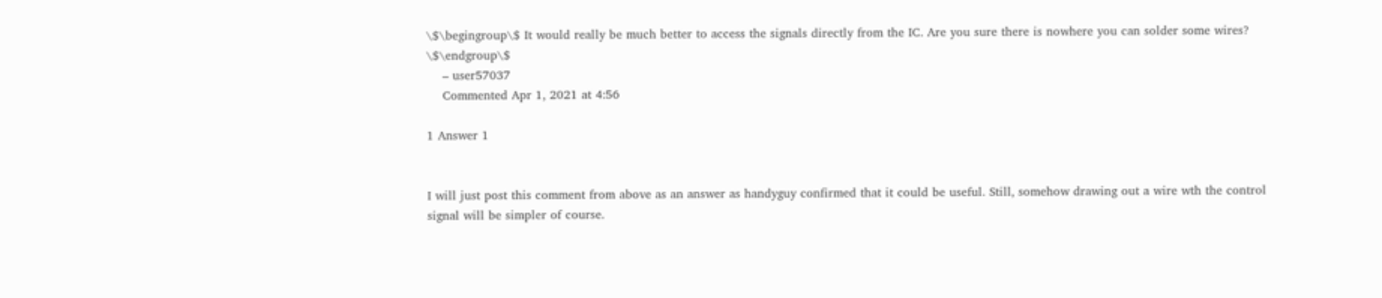\$\begingroup\$ It would really be much better to access the signals directly from the IC. Are you sure there is nowhere you can solder some wires? \$\endgroup\$
    – user57037
    Commented Apr 1, 2021 at 4:56

1 Answer 1


I will just post this comment from above as an answer as handyguy confirmed that it could be useful. Still, somehow drawing out a wire wth the control signal will be simpler of course.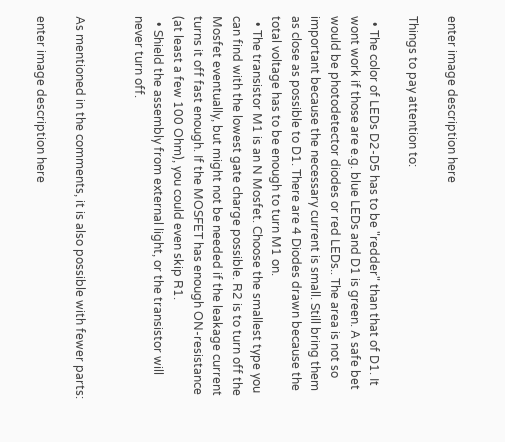enter image description here

Things to pay attention to:

  • The color of LEDs D2-D5 has to be "redder" than that of D1. It wont work if those are e.g. blue LEDs and D1 is green. A safe bet would be photodetector diodes or red LEDs.. The area is not so important because the necessary current is small. Still bring them as close as possible to D1. There are 4 Diodes drawn because the total voltage has to be enough to turn M1 on.
  • The transistor M1 is an N Mosfet. Choose the smallest type you can find with the lowest gate charge possible. R2 is to turn off the Mosfet eventually, but might not be needed if the leakage current turns it off fast enough. If the MOSFET has enough ON-resistance (at least a few 100 Ohm), you could even skip R1.
  • Shield the assembly from external light, or the transistor will never turn off.


As mentioned in the comments, it is also possible with fewer parts:

enter image description here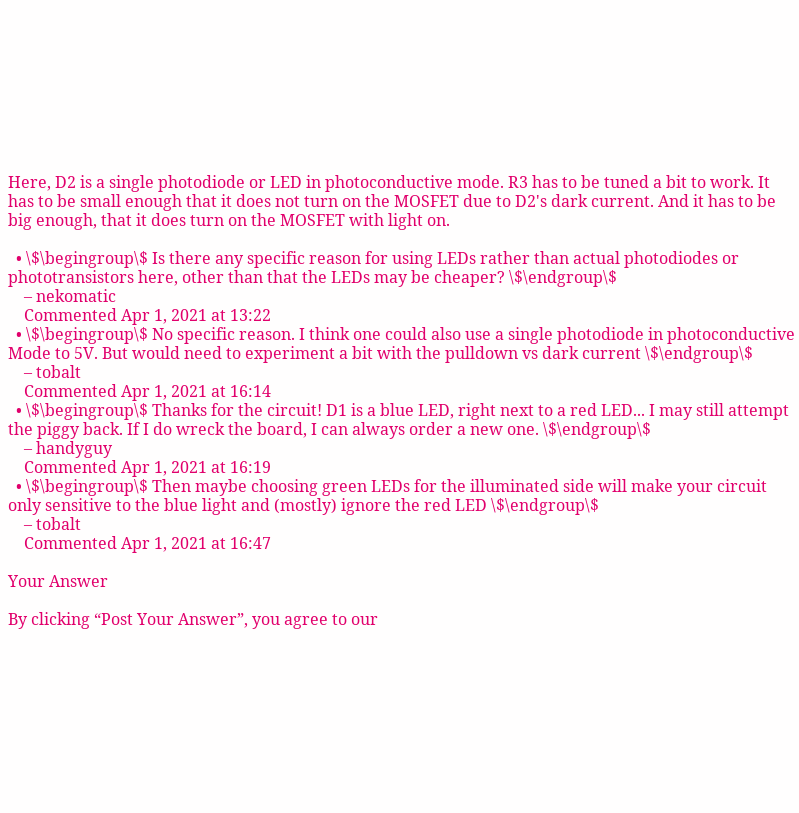Here, D2 is a single photodiode or LED in photoconductive mode. R3 has to be tuned a bit to work. It has to be small enough that it does not turn on the MOSFET due to D2's dark current. And it has to be big enough, that it does turn on the MOSFET with light on.

  • \$\begingroup\$ Is there any specific reason for using LEDs rather than actual photodiodes or phototransistors here, other than that the LEDs may be cheaper? \$\endgroup\$
    – nekomatic
    Commented Apr 1, 2021 at 13:22
  • \$\begingroup\$ No specific reason. I think one could also use a single photodiode in photoconductive Mode to 5V. But would need to experiment a bit with the pulldown vs dark current \$\endgroup\$
    – tobalt
    Commented Apr 1, 2021 at 16:14
  • \$\begingroup\$ Thanks for the circuit! D1 is a blue LED, right next to a red LED... I may still attempt the piggy back. If I do wreck the board, I can always order a new one. \$\endgroup\$
    – handyguy
    Commented Apr 1, 2021 at 16:19
  • \$\begingroup\$ Then maybe choosing green LEDs for the illuminated side will make your circuit only sensitive to the blue light and (mostly) ignore the red LED \$\endgroup\$
    – tobalt
    Commented Apr 1, 2021 at 16:47

Your Answer

By clicking “Post Your Answer”, you agree to our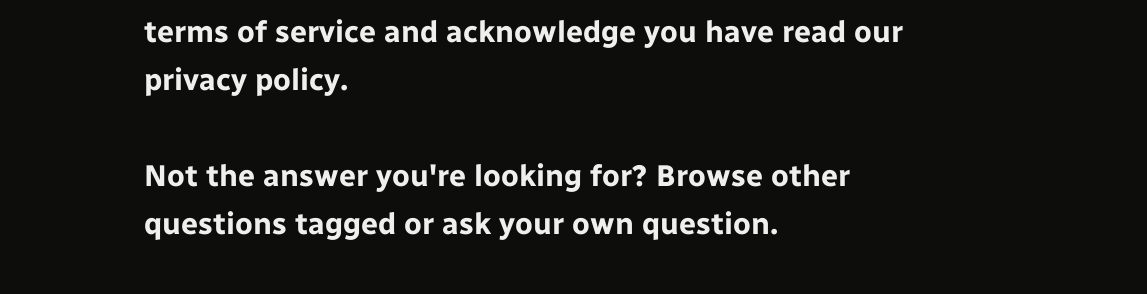terms of service and acknowledge you have read our privacy policy.

Not the answer you're looking for? Browse other questions tagged or ask your own question.